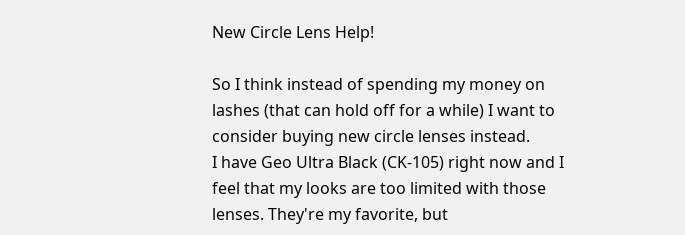New Circle Lens Help!

So I think instead of spending my money on lashes (that can hold off for a while) I want to consider buying new circle lenses instead.
I have Geo Ultra Black (CK-105) right now and I feel that my looks are too limited with those lenses. They're my favorite, but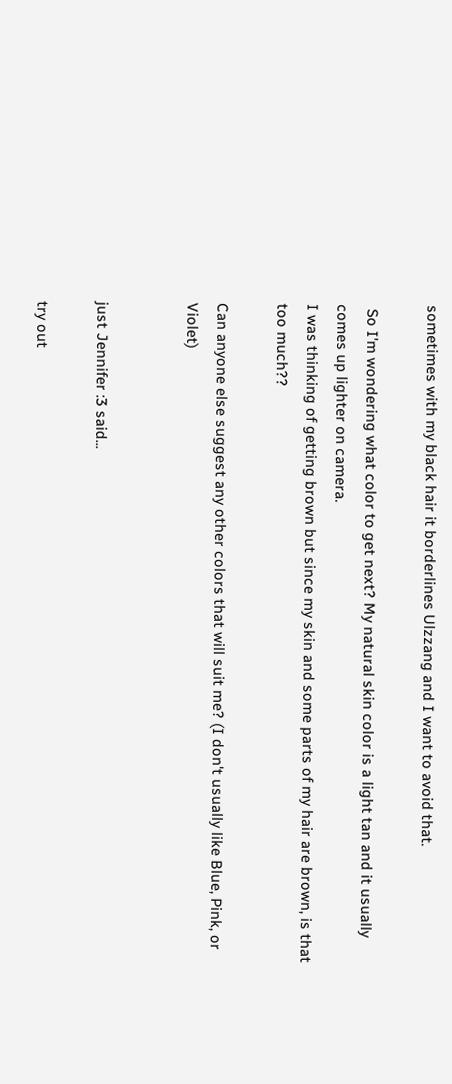sometimes with my black hair it borderlines Ulzzang and I want to avoid that.

 So I'm wondering what color to get next? My natural skin color is a light tan and it usually comes up lighter on camera.
I was thinking of getting brown but since my skin and some parts of my hair are brown, is that too much??

Can anyone else suggest any other colors that will suit me? (I don't usually like Blue, Pink, or Violet)


just Jennifer :3 said...

try out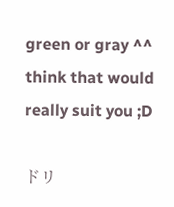green or gray ^^
think that would really suit you ;D

ドリ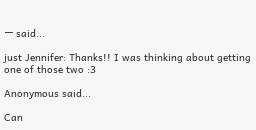ー said...

just Jennifer: Thanks!! I was thinking about getting one of those two :3

Anonymous said...

Can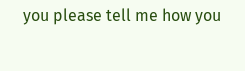you please tell me how you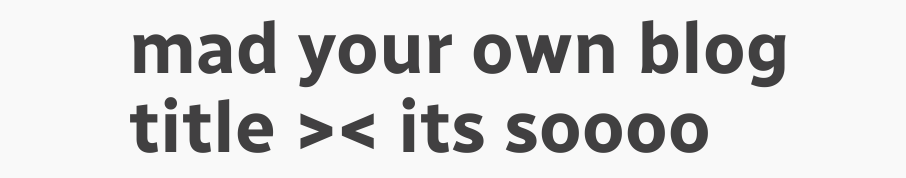mad your own blog title >< its soooo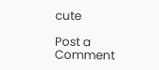cute

Post a Comment